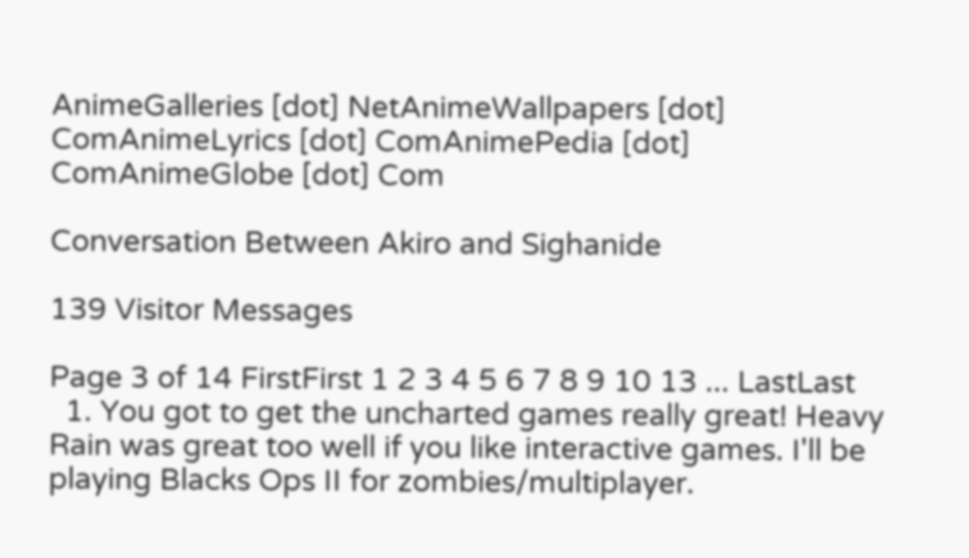AnimeGalleries [dot] NetAnimeWallpapers [dot] ComAnimeLyrics [dot] ComAnimePedia [dot] ComAnimeGlobe [dot] Com

Conversation Between Akiro and Sighanide

139 Visitor Messages

Page 3 of 14 FirstFirst 1 2 3 4 5 6 7 8 9 10 13 ... LastLast
  1. You got to get the uncharted games really great! Heavy Rain was great too well if you like interactive games. I'll be playing Blacks Ops II for zombies/multiplayer.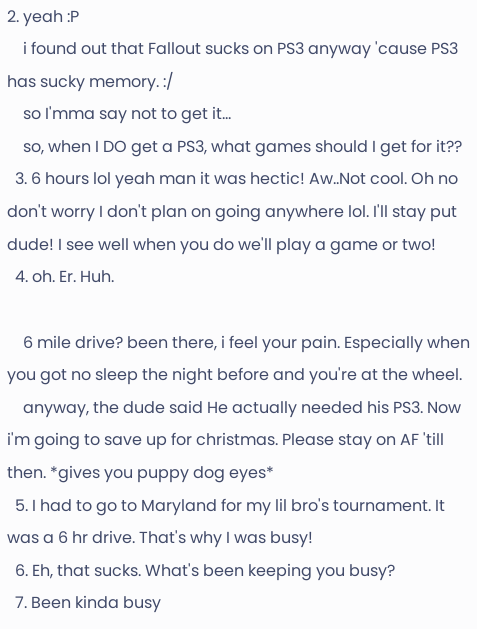2. yeah :P
    i found out that Fallout sucks on PS3 anyway 'cause PS3 has sucky memory. :/
    so I'mma say not to get it...
    so, when I DO get a PS3, what games should I get for it??
  3. 6 hours lol yeah man it was hectic! Aw..Not cool. Oh no don't worry I don't plan on going anywhere lol. I'll stay put dude! I see well when you do we'll play a game or two!
  4. oh. Er. Huh.

    6 mile drive? been there, i feel your pain. Especially when you got no sleep the night before and you're at the wheel.
    anyway, the dude said He actually needed his PS3. Now i'm going to save up for christmas. Please stay on AF 'till then. *gives you puppy dog eyes*
  5. I had to go to Maryland for my lil bro's tournament. It was a 6 hr drive. That's why I was busy!
  6. Eh, that sucks. What's been keeping you busy?
  7. Been kinda busy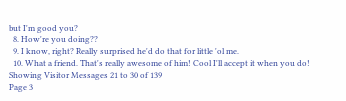but I'm good you?
  8. How're you doing??
  9. I know, right? Really surprised he'd do that for little 'ol me.
  10. What a friend. That's really awesome of him! Cool I'll accept it when you do!
Showing Visitor Messages 21 to 30 of 139
Page 3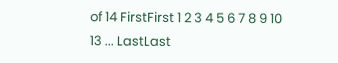of 14 FirstFirst 1 2 3 4 5 6 7 8 9 10 13 ... LastLast